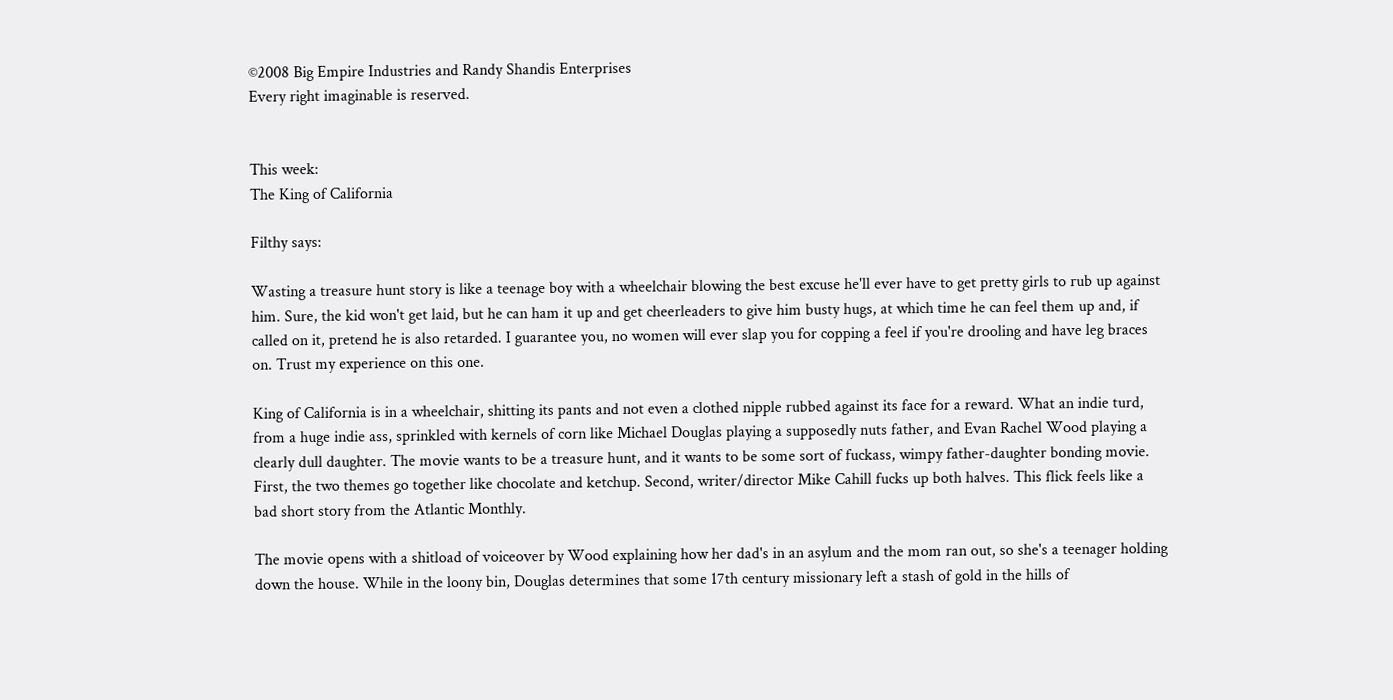©2008 Big Empire Industries and Randy Shandis Enterprises
Every right imaginable is reserved.


This week:
The King of California

Filthy says:

Wasting a treasure hunt story is like a teenage boy with a wheelchair blowing the best excuse he'll ever have to get pretty girls to rub up against him. Sure, the kid won't get laid, but he can ham it up and get cheerleaders to give him busty hugs, at which time he can feel them up and, if called on it, pretend he is also retarded. I guarantee you, no women will ever slap you for copping a feel if you're drooling and have leg braces on. Trust my experience on this one.

King of California is in a wheelchair, shitting its pants and not even a clothed nipple rubbed against its face for a reward. What an indie turd, from a huge indie ass, sprinkled with kernels of corn like Michael Douglas playing a supposedly nuts father, and Evan Rachel Wood playing a clearly dull daughter. The movie wants to be a treasure hunt, and it wants to be some sort of fuckass, wimpy father-daughter bonding movie. First, the two themes go together like chocolate and ketchup. Second, writer/director Mike Cahill fucks up both halves. This flick feels like a bad short story from the Atlantic Monthly.

The movie opens with a shitload of voiceover by Wood explaining how her dad's in an asylum and the mom ran out, so she's a teenager holding down the house. While in the loony bin, Douglas determines that some 17th century missionary left a stash of gold in the hills of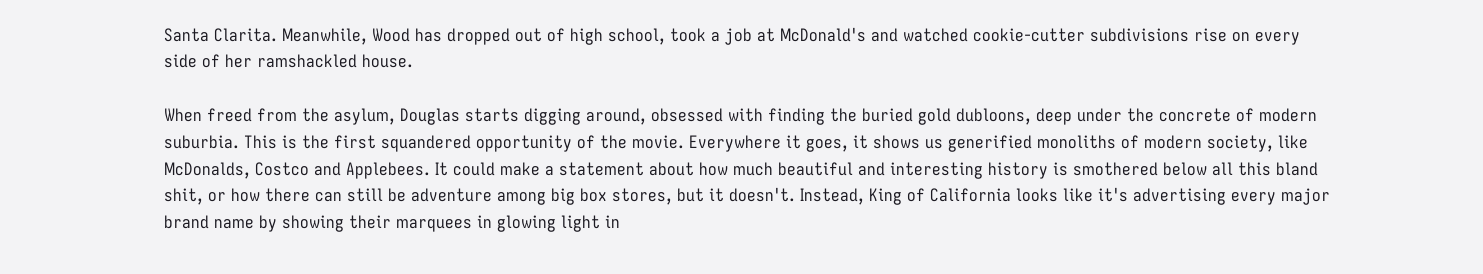Santa Clarita. Meanwhile, Wood has dropped out of high school, took a job at McDonald's and watched cookie-cutter subdivisions rise on every side of her ramshackled house.

When freed from the asylum, Douglas starts digging around, obsessed with finding the buried gold dubloons, deep under the concrete of modern suburbia. This is the first squandered opportunity of the movie. Everywhere it goes, it shows us generified monoliths of modern society, like McDonalds, Costco and Applebees. It could make a statement about how much beautiful and interesting history is smothered below all this bland shit, or how there can still be adventure among big box stores, but it doesn't. Instead, King of California looks like it's advertising every major brand name by showing their marquees in glowing light in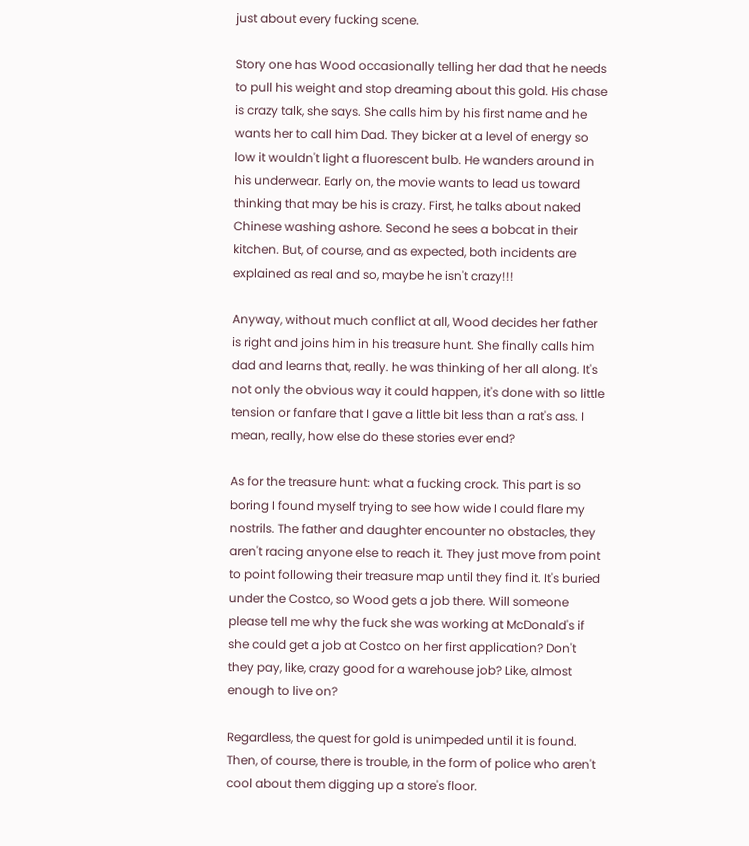just about every fucking scene.

Story one has Wood occasionally telling her dad that he needs to pull his weight and stop dreaming about this gold. His chase is crazy talk, she says. She calls him by his first name and he wants her to call him Dad. They bicker at a level of energy so low it wouldn't light a fluorescent bulb. He wanders around in his underwear. Early on, the movie wants to lead us toward thinking that may be his is crazy. First, he talks about naked Chinese washing ashore. Second he sees a bobcat in their kitchen. But, of course, and as expected, both incidents are explained as real and so, maybe he isn't crazy!!!

Anyway, without much conflict at all, Wood decides her father is right and joins him in his treasure hunt. She finally calls him dad and learns that, really. he was thinking of her all along. It's not only the obvious way it could happen, it's done with so little tension or fanfare that I gave a little bit less than a rat's ass. I mean, really, how else do these stories ever end?

As for the treasure hunt: what a fucking crock. This part is so boring I found myself trying to see how wide I could flare my nostrils. The father and daughter encounter no obstacles, they aren't racing anyone else to reach it. They just move from point to point following their treasure map until they find it. It's buried under the Costco, so Wood gets a job there. Will someone please tell me why the fuck she was working at McDonald's if she could get a job at Costco on her first application? Don't they pay, like, crazy good for a warehouse job? Like, almost enough to live on?

Regardless, the quest for gold is unimpeded until it is found. Then, of course, there is trouble, in the form of police who aren't cool about them digging up a store's floor.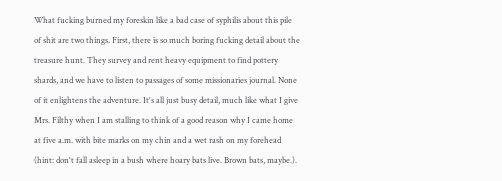What fucking burned my foreskin like a bad case of syphilis about this pile of shit are two things. First, there is so much boring fucking detail about the treasure hunt. They survey and rent heavy equipment to find pottery shards, and we have to listen to passages of some missionaries journal. None of it enlightens the adventure. It's all just busy detail, much like what I give Mrs. Filthy when I am stalling to think of a good reason why I came home at five a.m. with bite marks on my chin and a wet rash on my forehead (hint: don't fall asleep in a bush where hoary bats live. Brown bats, maybe.).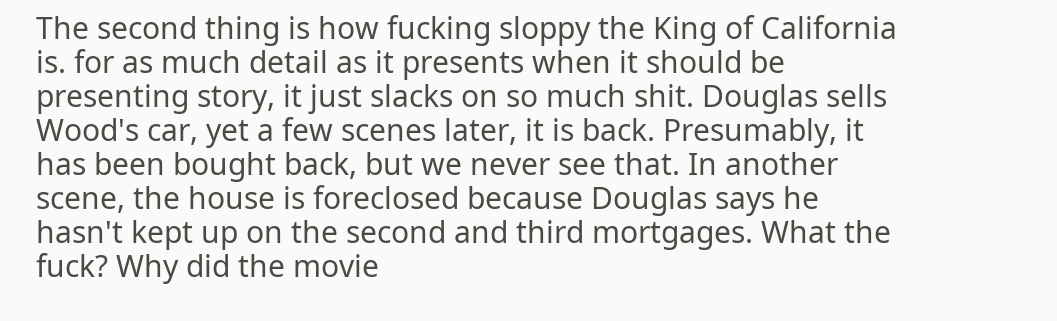The second thing is how fucking sloppy the King of California is. for as much detail as it presents when it should be presenting story, it just slacks on so much shit. Douglas sells Wood's car, yet a few scenes later, it is back. Presumably, it has been bought back, but we never see that. In another scene, the house is foreclosed because Douglas says he hasn't kept up on the second and third mortgages. What the fuck? Why did the movie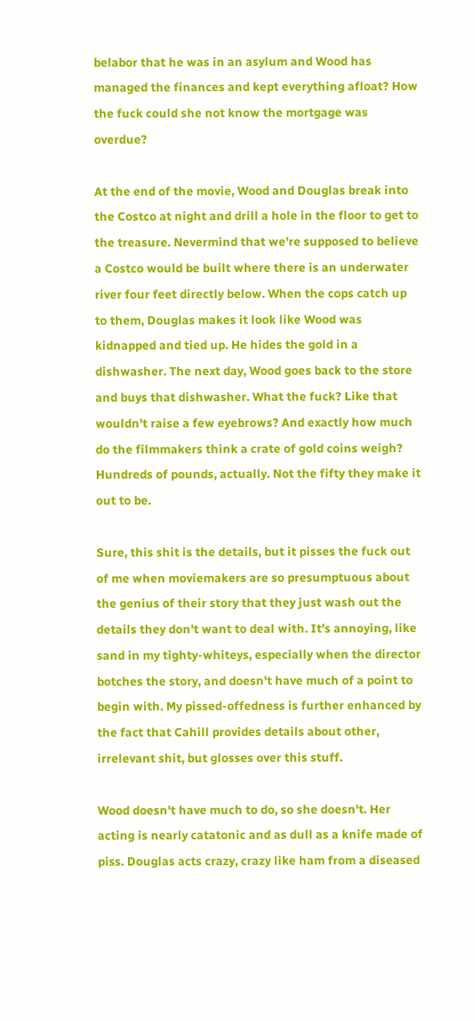belabor that he was in an asylum and Wood has managed the finances and kept everything afloat? How the fuck could she not know the mortgage was overdue?

At the end of the movie, Wood and Douglas break into the Costco at night and drill a hole in the floor to get to the treasure. Nevermind that we're supposed to believe a Costco would be built where there is an underwater river four feet directly below. When the cops catch up to them, Douglas makes it look like Wood was kidnapped and tied up. He hides the gold in a dishwasher. The next day, Wood goes back to the store and buys that dishwasher. What the fuck? Like that wouldn't raise a few eyebrows? And exactly how much do the filmmakers think a crate of gold coins weigh? Hundreds of pounds, actually. Not the fifty they make it out to be.

Sure, this shit is the details, but it pisses the fuck out of me when moviemakers are so presumptuous about the genius of their story that they just wash out the details they don't want to deal with. It's annoying, like sand in my tighty-whiteys, especially when the director botches the story, and doesn't have much of a point to begin with. My pissed-offedness is further enhanced by the fact that Cahill provides details about other, irrelevant shit, but glosses over this stuff.

Wood doesn't have much to do, so she doesn't. Her acting is nearly catatonic and as dull as a knife made of piss. Douglas acts crazy, crazy like ham from a diseased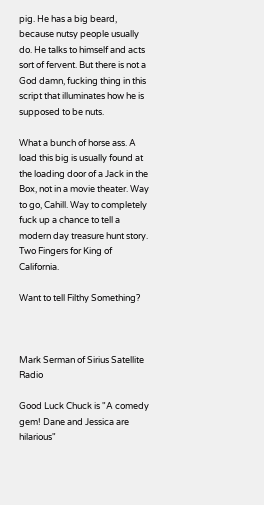pig. He has a big beard, because nutsy people usually do. He talks to himself and acts sort of fervent. But there is not a God damn, fucking thing in this script that illuminates how he is supposed to be nuts.

What a bunch of horse ass. A load this big is usually found at the loading door of a Jack in the Box, not in a movie theater. Way to go, Cahill. Way to completely fuck up a chance to tell a modern day treasure hunt story. Two Fingers for King of California.

Want to tell Filthy Something?



Mark Serman of Sirius Satellite Radio

Good Luck Chuck is "A comedy gem! Dane and Jessica are hilarious"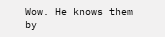Wow. He knows them by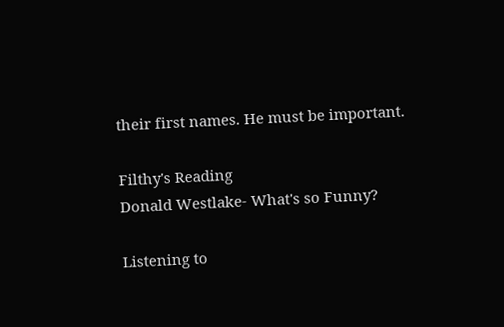their first names. He must be important.

Filthy's Reading
Donald Westlake- What's so Funny?

Listening to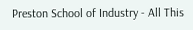Preston School of Industry - All This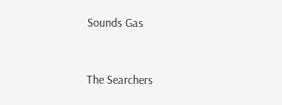Sounds Gas


The Searchers